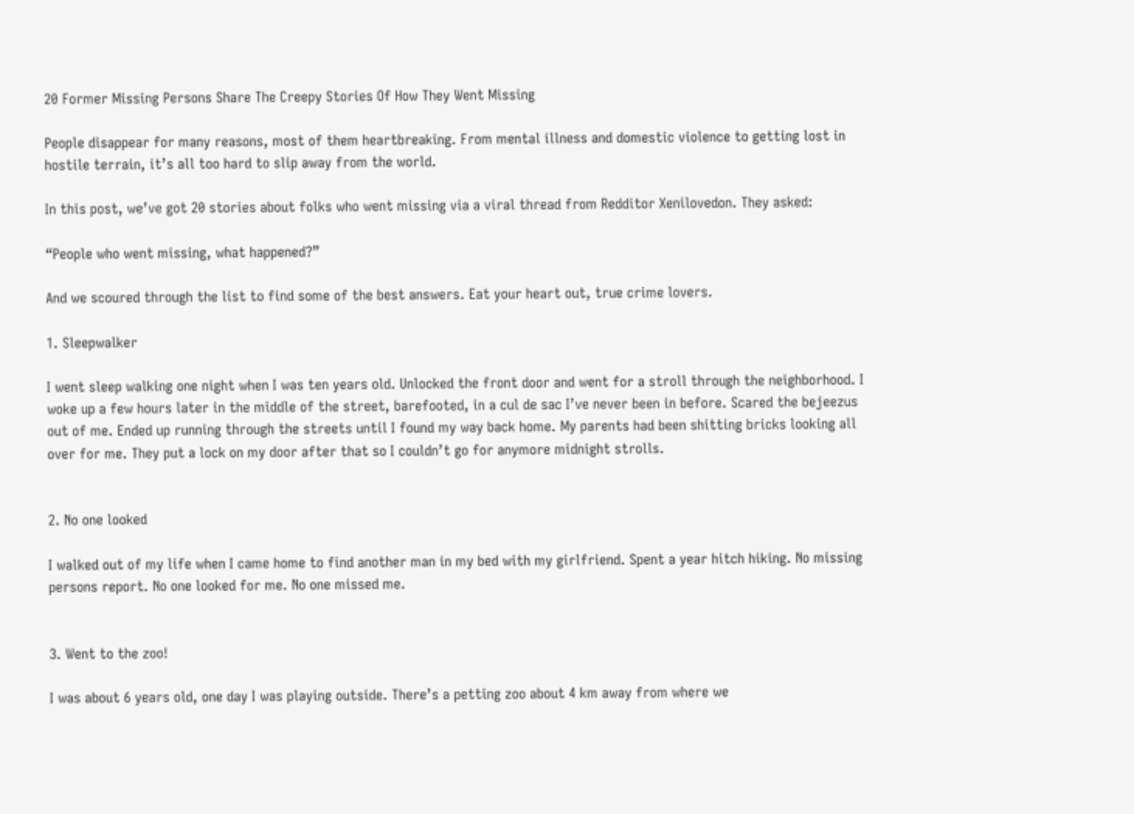20 Former Missing Persons Share The Creepy Stories Of How They Went Missing

People disappear for many reasons, most of them heartbreaking. From mental illness and domestic violence to getting lost in hostile terrain, it’s all too hard to slip away from the world.

In this post, we’ve got 20 stories about folks who went missing via a viral thread from Redditor Xenilovedon. They asked:

“People who went missing, what happened?”

And we scoured through the list to find some of the best answers. Eat your heart out, true crime lovers.

1. Sleepwalker

I went sleep walking one night when I was ten years old. Unlocked the front door and went for a stroll through the neighborhood. I woke up a few hours later in the middle of the street, barefooted, in a cul de sac I’ve never been in before. Scared the bejeezus out of me. Ended up running through the streets until I found my way back home. My parents had been shitting bricks looking all over for me. They put a lock on my door after that so I couldn’t go for anymore midnight strolls.


2. No one looked

I walked out of my life when I came home to find another man in my bed with my girlfriend. Spent a year hitch hiking. No missing persons report. No one looked for me. No one missed me.


3. Went to the zoo!

I was about 6 years old, one day I was playing outside. There’s a petting zoo about 4 km away from where we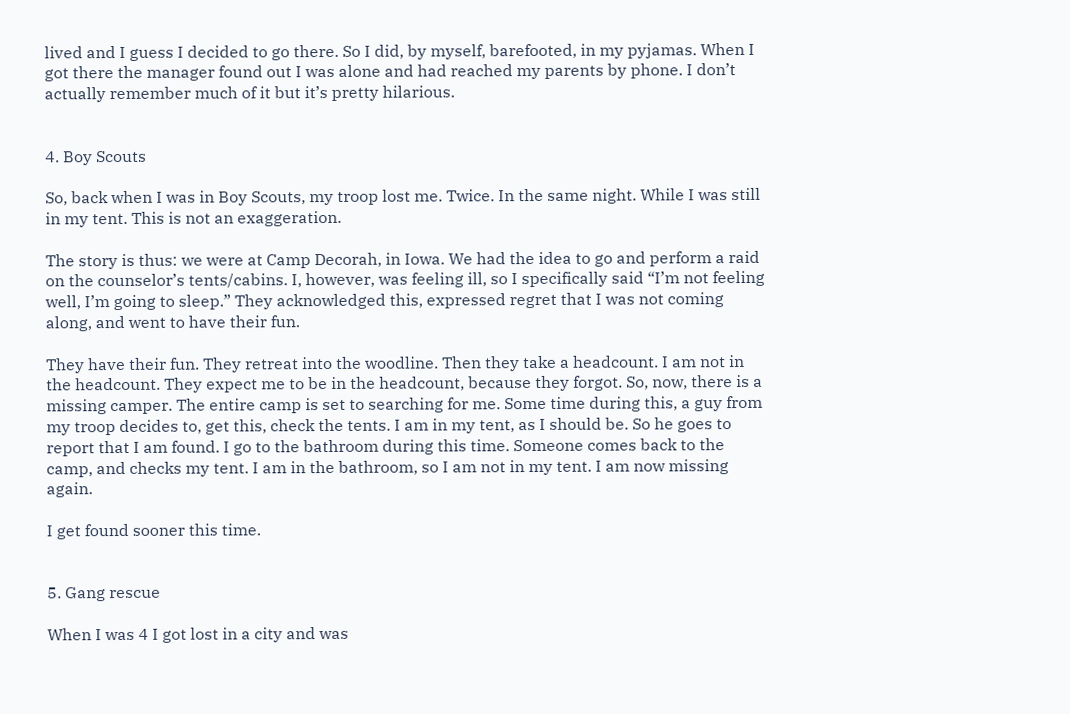lived and I guess I decided to go there. So I did, by myself, barefooted, in my pyjamas. When I got there the manager found out I was alone and had reached my parents by phone. I don’t actually remember much of it but it’s pretty hilarious.


4. Boy Scouts

So, back when I was in Boy Scouts, my troop lost me. Twice. In the same night. While I was still in my tent. This is not an exaggeration.

The story is thus: we were at Camp Decorah, in Iowa. We had the idea to go and perform a raid on the counselor’s tents/cabins. I, however, was feeling ill, so I specifically said “I’m not feeling well, I’m going to sleep.” They acknowledged this, expressed regret that I was not coming along, and went to have their fun.

They have their fun. They retreat into the woodline. Then they take a headcount. I am not in the headcount. They expect me to be in the headcount, because they forgot. So, now, there is a missing camper. The entire camp is set to searching for me. Some time during this, a guy from my troop decides to, get this, check the tents. I am in my tent, as I should be. So he goes to report that I am found. I go to the bathroom during this time. Someone comes back to the camp, and checks my tent. I am in the bathroom, so I am not in my tent. I am now missing again.

I get found sooner this time.


5. Gang rescue

When I was 4 I got lost in a city and was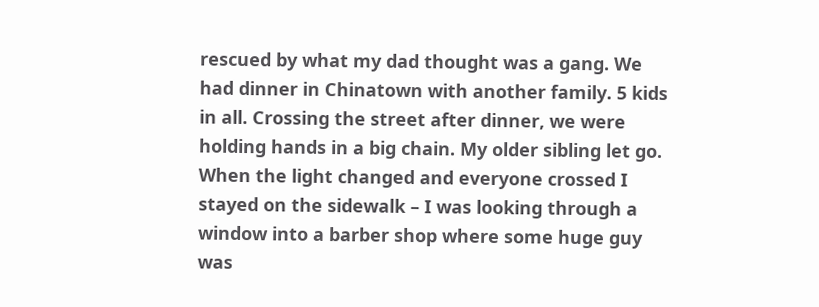rescued by what my dad thought was a gang. We had dinner in Chinatown with another family. 5 kids in all. Crossing the street after dinner, we were holding hands in a big chain. My older sibling let go. When the light changed and everyone crossed I stayed on the sidewalk – I was looking through a window into a barber shop where some huge guy was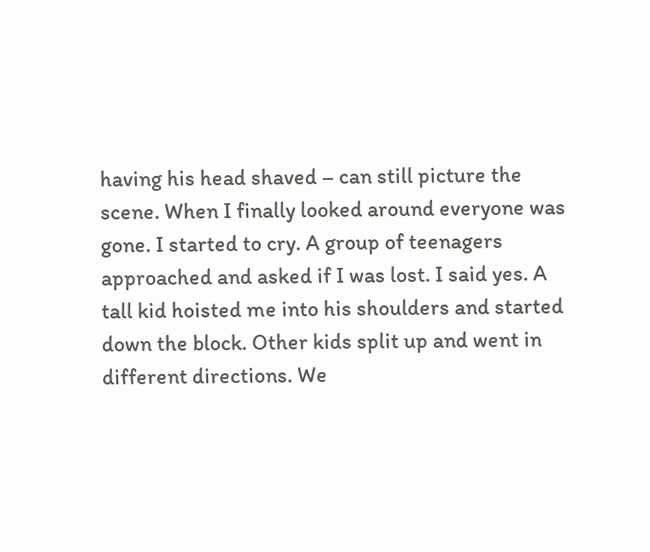having his head shaved – can still picture the scene. When I finally looked around everyone was gone. I started to cry. A group of teenagers approached and asked if I was lost. I said yes. A tall kid hoisted me into his shoulders and started down the block. Other kids split up and went in different directions. We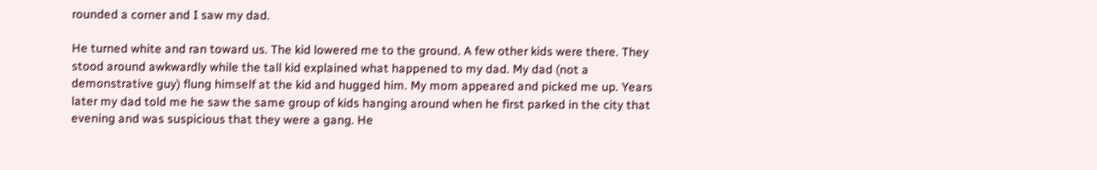rounded a corner and I saw my dad.

He turned white and ran toward us. The kid lowered me to the ground. A few other kids were there. They stood around awkwardly while the tall kid explained what happened to my dad. My dad (not a demonstrative guy) flung himself at the kid and hugged him. My mom appeared and picked me up. Years later my dad told me he saw the same group of kids hanging around when he first parked in the city that evening and was suspicious that they were a gang. He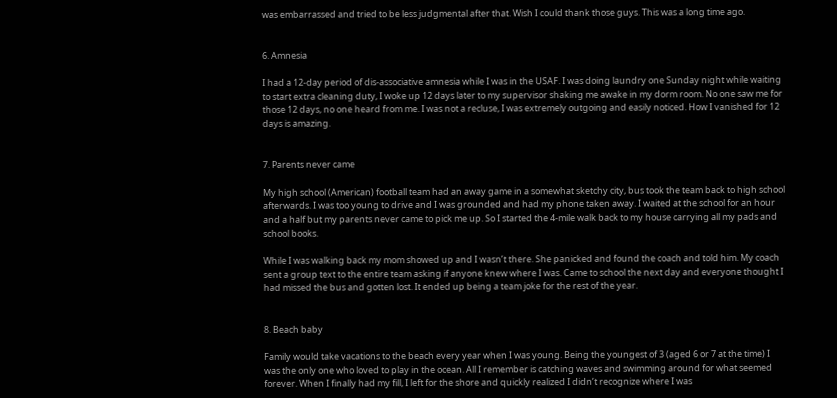was embarrassed and tried to be less judgmental after that. Wish I could thank those guys. This was a long time ago.


6. Amnesia

I had a 12-day period of dis-associative amnesia while I was in the USAF. I was doing laundry one Sunday night while waiting to start extra cleaning duty, I woke up 12 days later to my supervisor shaking me awake in my dorm room. No one saw me for those 12 days, no one heard from me. I was not a recluse, I was extremely outgoing and easily noticed. How I vanished for 12 days is amazing.


7. Parents never came

My high school (American) football team had an away game in a somewhat sketchy city, bus took the team back to high school afterwards. I was too young to drive and I was grounded and had my phone taken away. I waited at the school for an hour and a half but my parents never came to pick me up. So I started the 4-mile walk back to my house carrying all my pads and school books.

While I was walking back my mom showed up and I wasn’t there. She panicked and found the coach and told him. My coach sent a group text to the entire team asking if anyone knew where I was. Came to school the next day and everyone thought I had missed the bus and gotten lost. It ended up being a team joke for the rest of the year.


8. Beach baby

Family would take vacations to the beach every year when I was young. Being the youngest of 3 (aged 6 or 7 at the time) I was the only one who loved to play in the ocean. All I remember is catching waves and swimming around for what seemed forever. When I finally had my fill, I left for the shore and quickly realized I didn’t recognize where I was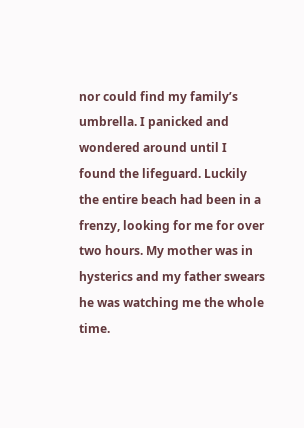nor could find my family’s umbrella. I panicked and wondered around until I found the lifeguard. Luckily the entire beach had been in a frenzy, looking for me for over two hours. My mother was in hysterics and my father swears he was watching me the whole time.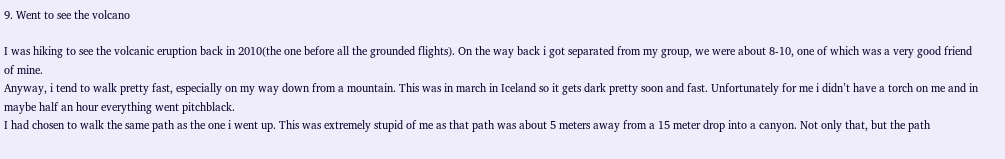9. Went to see the volcano

I was hiking to see the volcanic eruption back in 2010(the one before all the grounded flights). On the way back i got separated from my group, we were about 8-10, one of which was a very good friend of mine.
Anyway, i tend to walk pretty fast, especially on my way down from a mountain. This was in march in Iceland so it gets dark pretty soon and fast. Unfortunately for me i didn’t have a torch on me and in maybe half an hour everything went pitchblack.
I had chosen to walk the same path as the one i went up. This was extremely stupid of me as that path was about 5 meters away from a 15 meter drop into a canyon. Not only that, but the path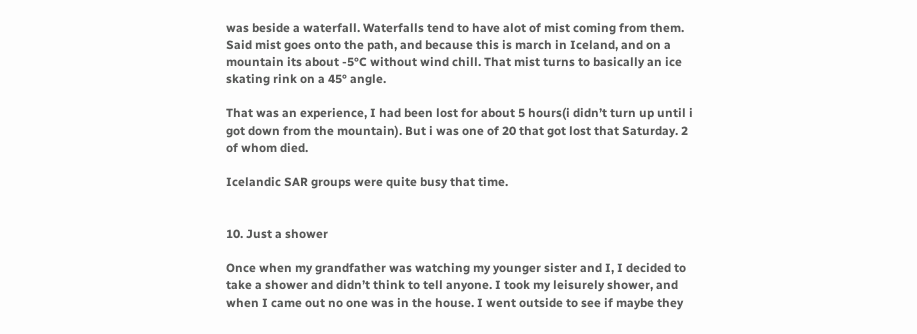was beside a waterfall. Waterfalls tend to have alot of mist coming from them. Said mist goes onto the path, and because this is march in Iceland, and on a mountain its about -5°C without wind chill. That mist turns to basically an ice skating rink on a 45° angle.

That was an experience, I had been lost for about 5 hours(i didn’t turn up until i got down from the mountain). But i was one of 20 that got lost that Saturday. 2 of whom died.

Icelandic SAR groups were quite busy that time.


10. Just a shower

Once when my grandfather was watching my younger sister and I, I decided to take a shower and didn’t think to tell anyone. I took my leisurely shower, and when I came out no one was in the house. I went outside to see if maybe they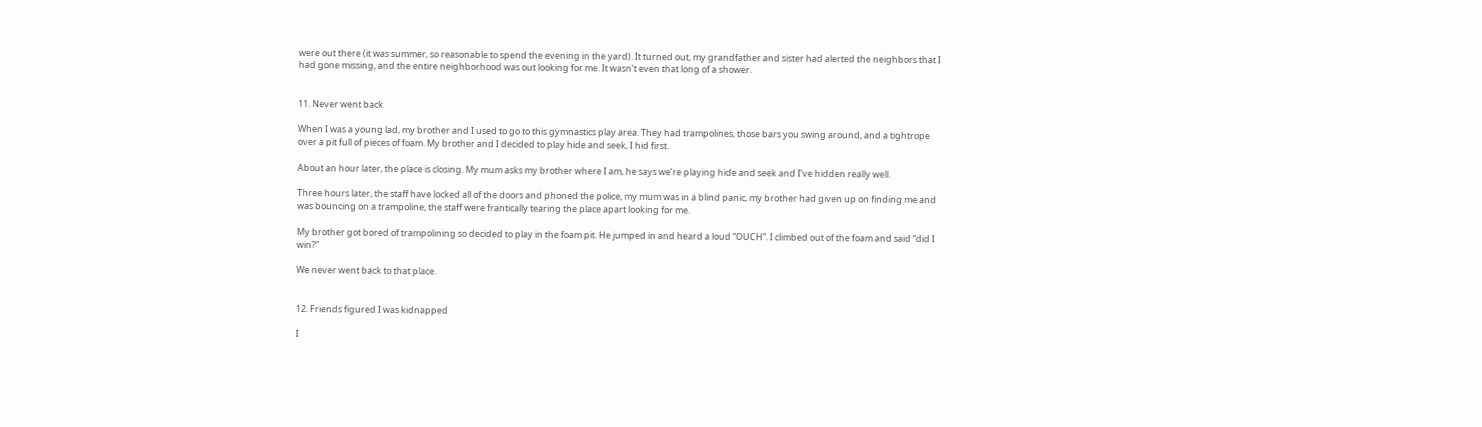were out there (it was summer, so reasonable to spend the evening in the yard). It turned out, my grandfather and sister had alerted the neighbors that I had gone missing, and the entire neighborhood was out looking for me. It wasn’t even that long of a shower.


11. Never went back

When I was a young lad, my brother and I used to go to this gymnastics play area. They had trampolines, those bars you swing around, and a tightrope over a pit full of pieces of foam. My brother and I decided to play hide and seek, I hid first.

About an hour later, the place is closing. My mum asks my brother where I am, he says we’re playing hide and seek and I’ve hidden really well.

Three hours later, the staff have locked all of the doors and phoned the police, my mum was in a blind panic, my brother had given up on finding me and was bouncing on a trampoline, the staff were frantically tearing the place apart looking for me.

My brother got bored of trampolining so decided to play in the foam pit. He jumped in and heard a loud “OUCH”. I climbed out of the foam and said “did I win?”

We never went back to that place.


12. Friends figured I was kidnapped

I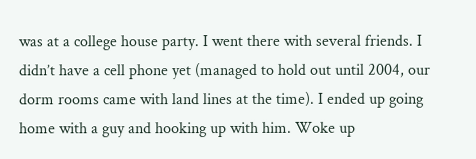was at a college house party. I went there with several friends. I didn’t have a cell phone yet (managed to hold out until 2004, our dorm rooms came with land lines at the time). I ended up going home with a guy and hooking up with him. Woke up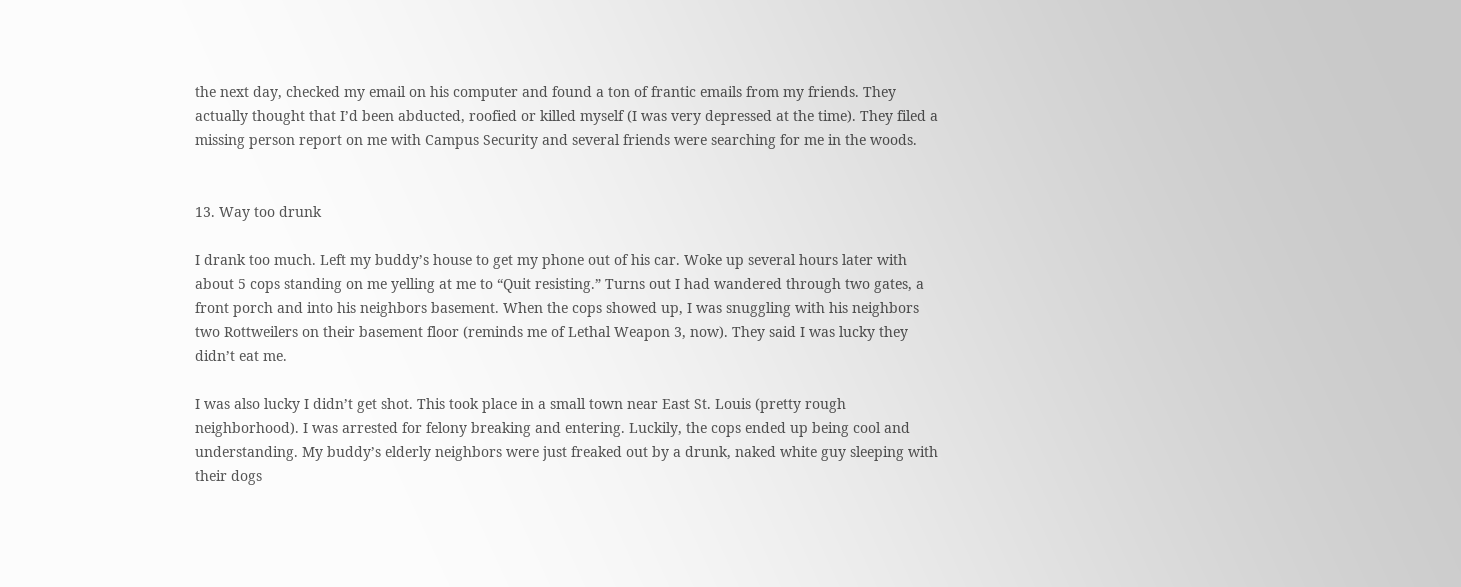the next day, checked my email on his computer and found a ton of frantic emails from my friends. They actually thought that I’d been abducted, roofied or killed myself (I was very depressed at the time). They filed a missing person report on me with Campus Security and several friends were searching for me in the woods.


13. Way too drunk

I drank too much. Left my buddy’s house to get my phone out of his car. Woke up several hours later with about 5 cops standing on me yelling at me to “Quit resisting.” Turns out I had wandered through two gates, a front porch and into his neighbors basement. When the cops showed up, I was snuggling with his neighbors two Rottweilers on their basement floor (reminds me of Lethal Weapon 3, now). They said I was lucky they didn’t eat me.

I was also lucky I didn’t get shot. This took place in a small town near East St. Louis (pretty rough neighborhood). I was arrested for felony breaking and entering. Luckily, the cops ended up being cool and understanding. My buddy’s elderly neighbors were just freaked out by a drunk, naked white guy sleeping with their dogs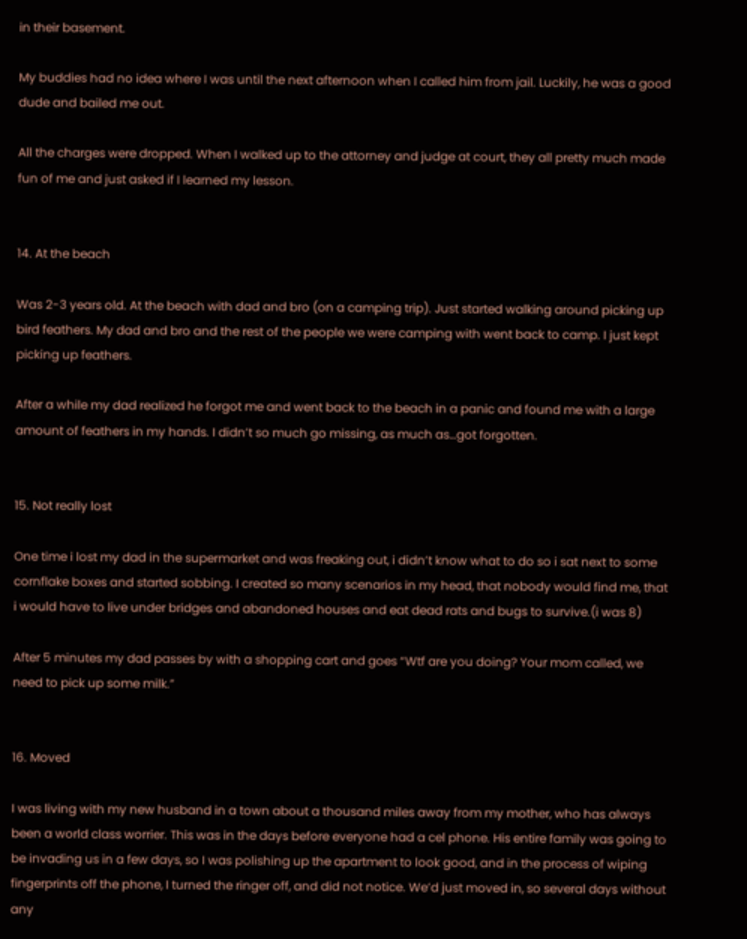in their basement.

My buddies had no idea where I was until the next afternoon when I called him from jail. Luckily, he was a good dude and bailed me out.

All the charges were dropped. When I walked up to the attorney and judge at court, they all pretty much made fun of me and just asked if I learned my lesson.


14. At the beach

Was 2-3 years old. At the beach with dad and bro (on a camping trip). Just started walking around picking up bird feathers. My dad and bro and the rest of the people we were camping with went back to camp. I just kept picking up feathers.

After a while my dad realized he forgot me and went back to the beach in a panic and found me with a large amount of feathers in my hands. I didn’t so much go missing, as much as…got forgotten.


15. Not really lost

One time i lost my dad in the supermarket and was freaking out, i didn’t know what to do so i sat next to some cornflake boxes and started sobbing. I created so many scenarios in my head, that nobody would find me, that i would have to live under bridges and abandoned houses and eat dead rats and bugs to survive.(i was 8)

After 5 minutes my dad passes by with a shopping cart and goes “Wtf are you doing? Your mom called, we need to pick up some milk.”


16. Moved

I was living with my new husband in a town about a thousand miles away from my mother, who has always been a world class worrier. This was in the days before everyone had a cel phone. His entire family was going to be invading us in a few days, so I was polishing up the apartment to look good, and in the process of wiping fingerprints off the phone, I turned the ringer off, and did not notice. We’d just moved in, so several days without any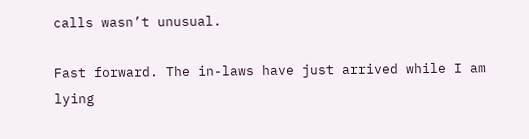calls wasn’t unusual.

Fast forward. The in-laws have just arrived while I am lying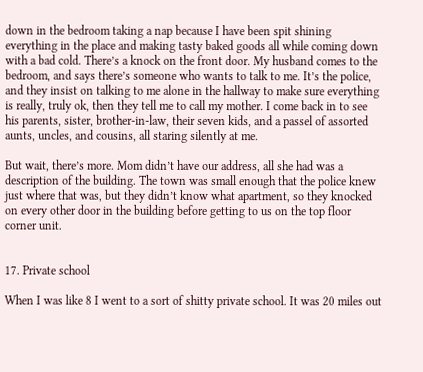down in the bedroom taking a nap because I have been spit shining everything in the place and making tasty baked goods all while coming down with a bad cold. There’s a knock on the front door. My husband comes to the bedroom, and says there’s someone who wants to talk to me. It’s the police, and they insist on talking to me alone in the hallway to make sure everything is really, truly ok, then they tell me to call my mother. I come back in to see his parents, sister, brother-in-law, their seven kids, and a passel of assorted aunts, uncles, and cousins, all staring silently at me.

But wait, there’s more. Mom didn’t have our address, all she had was a description of the building. The town was small enough that the police knew just where that was, but they didn’t know what apartment, so they knocked on every other door in the building before getting to us on the top floor corner unit.


17. Private school

When I was like 8 I went to a sort of shitty private school. It was 20 miles out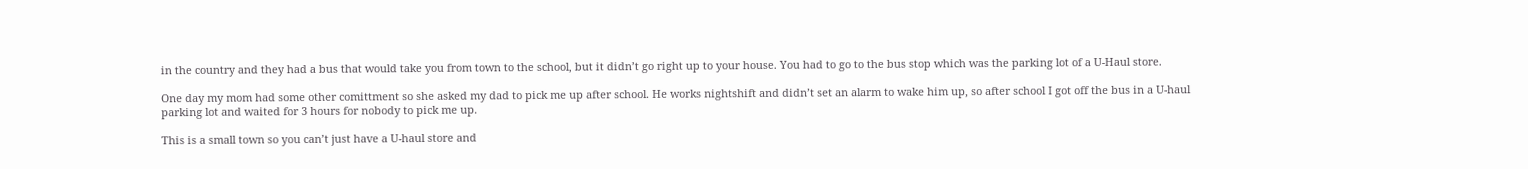in the country and they had a bus that would take you from town to the school, but it didn’t go right up to your house. You had to go to the bus stop which was the parking lot of a U-Haul store.

One day my mom had some other comittment so she asked my dad to pick me up after school. He works nightshift and didn’t set an alarm to wake him up, so after school I got off the bus in a U-haul parking lot and waited for 3 hours for nobody to pick me up.

This is a small town so you can’t just have a U-haul store and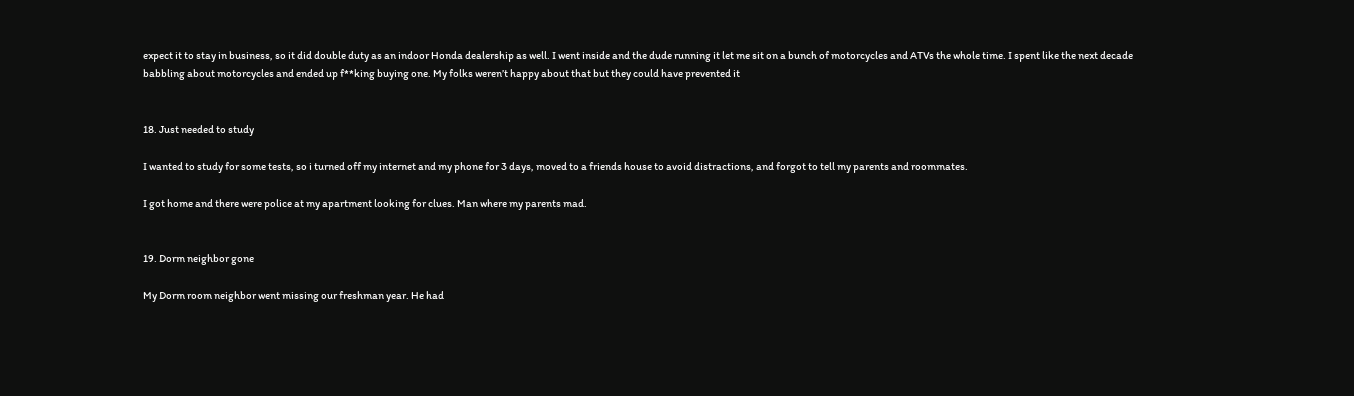expect it to stay in business, so it did double duty as an indoor Honda dealership as well. I went inside and the dude running it let me sit on a bunch of motorcycles and ATVs the whole time. I spent like the next decade babbling about motorcycles and ended up f**king buying one. My folks weren’t happy about that but they could have prevented it


18. Just needed to study

I wanted to study for some tests, so i turned off my internet and my phone for 3 days, moved to a friends house to avoid distractions, and forgot to tell my parents and roommates.

I got home and there were police at my apartment looking for clues. Man where my parents mad.


19. Dorm neighbor gone

My Dorm room neighbor went missing our freshman year. He had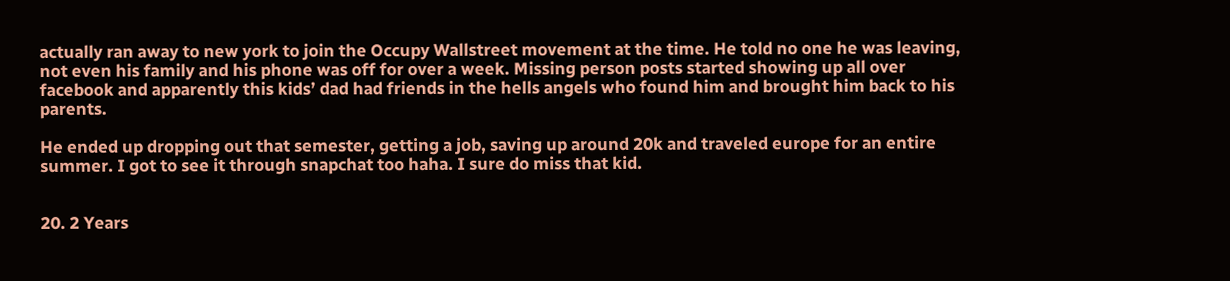actually ran away to new york to join the Occupy Wallstreet movement at the time. He told no one he was leaving, not even his family and his phone was off for over a week. Missing person posts started showing up all over facebook and apparently this kids’ dad had friends in the hells angels who found him and brought him back to his parents.

He ended up dropping out that semester, getting a job, saving up around 20k and traveled europe for an entire summer. I got to see it through snapchat too haha. I sure do miss that kid.


20. 2 Years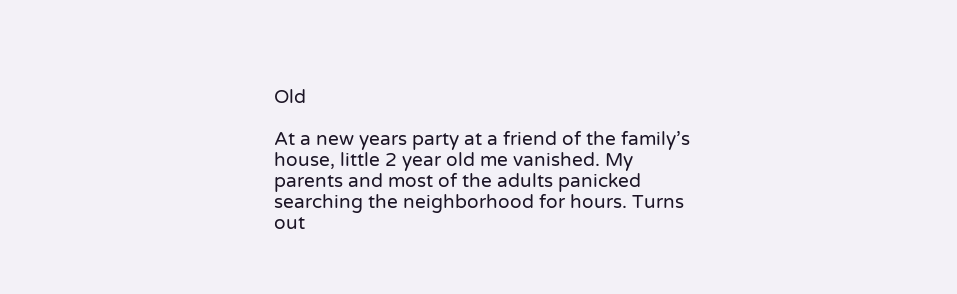Old

At a new years party at a friend of the family’s house, little 2 year old me vanished. My parents and most of the adults panicked searching the neighborhood for hours. Turns out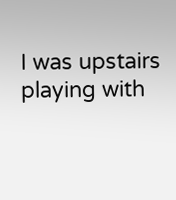I was upstairs playing with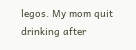legos. My mom quit drinking after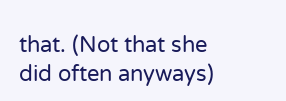that. (Not that she did often anyways)